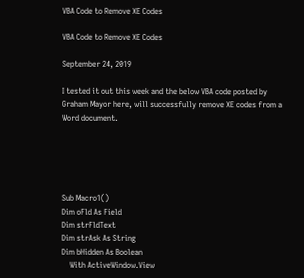VBA Code to Remove XE Codes

VBA Code to Remove XE Codes

September 24, 2019

I tested it out this week and the below VBA code posted by Graham Mayor here, will successfully remove XE codes from a Word document.





Sub Macro1()
Dim oFld As Field
Dim strFldText
Dim strAsk As String
Dim bHidden As Boolean
    With ActiveWindow.View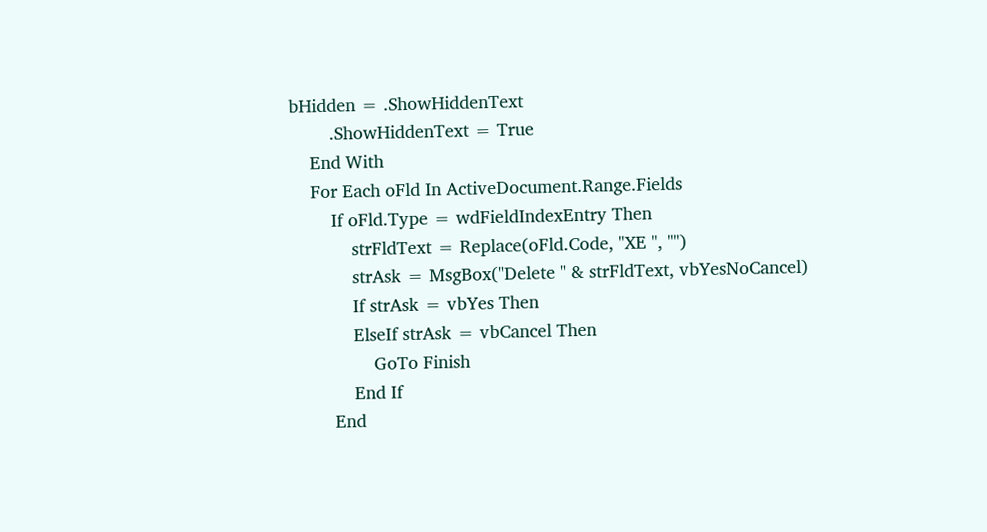bHidden = .ShowHiddenText
        .ShowHiddenText = True
    End With
    For Each oFld In ActiveDocument.Range.Fields
        If oFld.Type = wdFieldIndexEntry Then
            strFldText = Replace(oFld.Code, "XE ", "")
            strAsk = MsgBox("Delete " & strFldText, vbYesNoCancel)
            If strAsk = vbYes Then
            ElseIf strAsk = vbCancel Then
                GoTo Finish
            End If
        End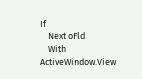If
    Next oFld
    With ActiveWindow.View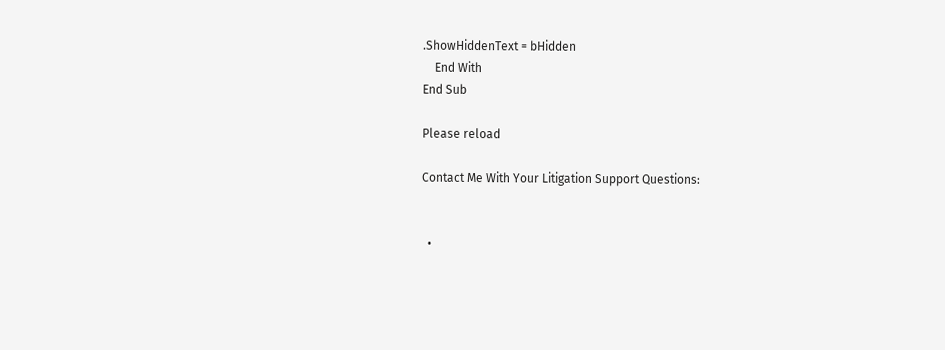.ShowHiddenText = bHidden
    End With
End Sub

Please reload

Contact Me With Your Litigation Support Questions:


  •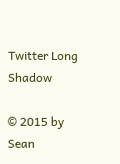Twitter Long Shadow

© 2015 by Sean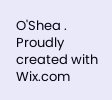O'Shea . Proudly created with Wix.com